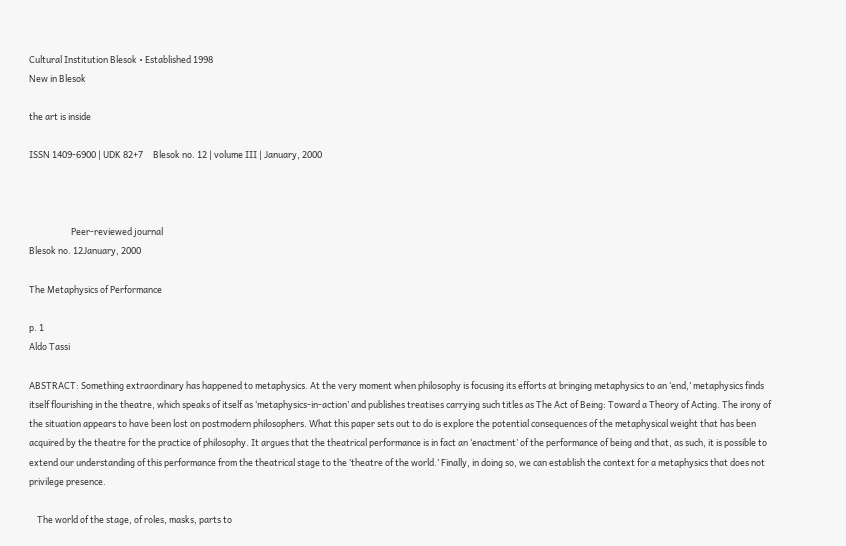Cultural Institution Blesok • Established 1998
New in Blesok

the art is inside

ISSN 1409-6900 | UDK 82+7     Blesok no. 12 | volume III | January, 2000



                     Peer-reviewed journal
Blesok no. 12January, 2000

The Metaphysics of Performance

p. 1
Aldo Tassi

ABSTRACT: Something extraordinary has happened to metaphysics. At the very moment when philosophy is focusing its efforts at bringing metaphysics to an ‘end,’ metaphysics finds itself flourishing in the theatre, which speaks of itself as ‘metaphysics-in-action’ and publishes treatises carrying such titles as The Act of Being: Toward a Theory of Acting. The irony of the situation appears to have been lost on postmodern philosophers. What this paper sets out to do is explore the potential consequences of the metaphysical weight that has been acquired by the theatre for the practice of philosophy. It argues that the theatrical performance is in fact an ‘enactment’ of the performance of being and that, as such, it is possible to extend our understanding of this performance from the theatrical stage to the ‘theatre of the world.’ Finally, in doing so, we can establish the context for a metaphysics that does not privilege presence.

    The world of the stage, of roles, masks, parts to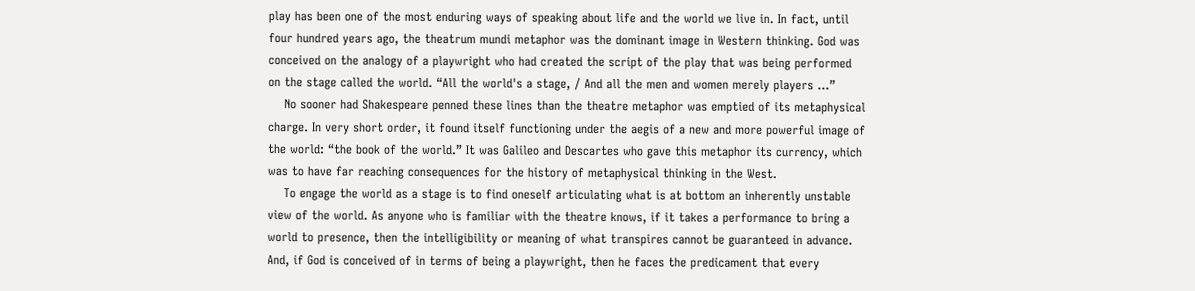play has been one of the most enduring ways of speaking about life and the world we live in. In fact, until four hundred years ago, the theatrum mundi metaphor was the dominant image in Western thinking. God was conceived on the analogy of a playwright who had created the script of the play that was being performed on the stage called the world. “All the world's a stage, / And all the men and women merely players …”
    No sooner had Shakespeare penned these lines than the theatre metaphor was emptied of its metaphysical charge. In very short order, it found itself functioning under the aegis of a new and more powerful image of the world: “the book of the world.” It was Galileo and Descartes who gave this metaphor its currency, which was to have far reaching consequences for the history of metaphysical thinking in the West.
    To engage the world as a stage is to find oneself articulating what is at bottom an inherently unstable view of the world. As anyone who is familiar with the theatre knows, if it takes a performance to bring a world to presence, then the intelligibility or meaning of what transpires cannot be guaranteed in advance. And, if God is conceived of in terms of being a playwright, then he faces the predicament that every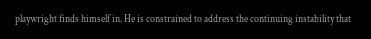playwright finds himself in. He is constrained to address the continuing instability that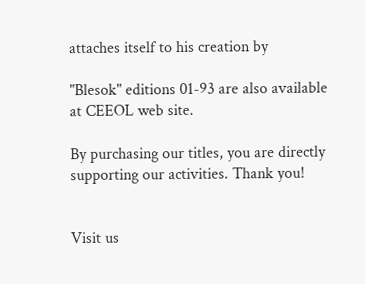attaches itself to his creation by

"Blesok" editions 01-93 are also available at CEEOL web site.

By purchasing our titles, you are directly supporting our activities. Thank you!


Visit us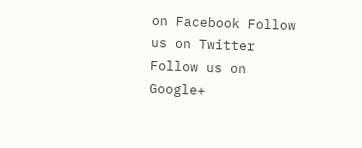on Facebook Follow us on Twitter Follow us on Google+